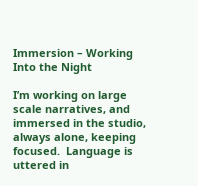Immersion – Working Into the Night

I’m working on large scale narratives, and immersed in the studio, always alone, keeping focused.  Language is uttered in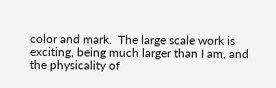color and mark.  The large scale work is exciting, being much larger than I am, and the physicality of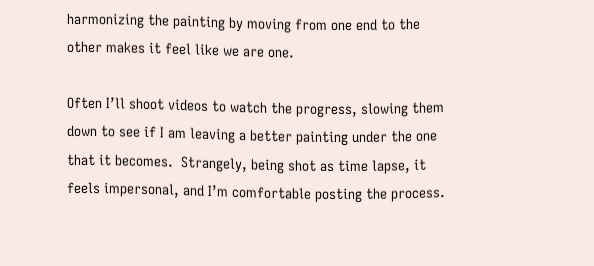harmonizing the painting by moving from one end to the other makes it feel like we are one.

Often I’ll shoot videos to watch the progress, slowing them down to see if I am leaving a better painting under the one that it becomes.  Strangely, being shot as time lapse, it feels impersonal, and I’m comfortable posting the process.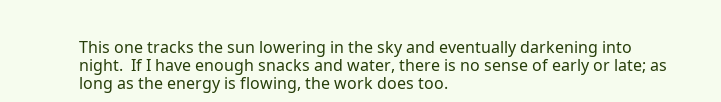This one tracks the sun lowering in the sky and eventually darkening into night.  If I have enough snacks and water, there is no sense of early or late; as long as the energy is flowing, the work does too.